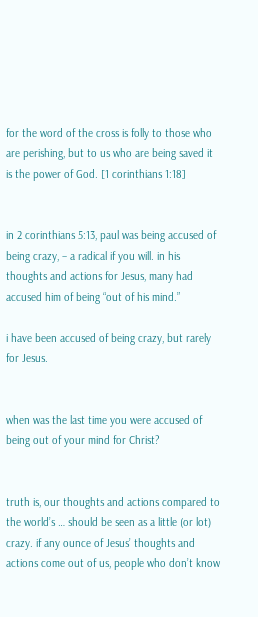for the word of the cross is folly to those who are perishing, but to us who are being saved it is the power of God. [1 corinthians 1:18]


in 2 corinthians 5:13, paul was being accused of being crazy, – a radical if you will. in his thoughts and actions for Jesus, many had accused him of being “out of his mind.”

i have been accused of being crazy, but rarely for Jesus.


when was the last time you were accused of being out of your mind for Christ?


truth is, our thoughts and actions compared to the world’s … should be seen as a little (or lot) crazy. if any ounce of Jesus’ thoughts and actions come out of us, people who don’t know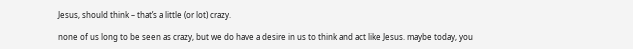Jesus, should think – that’s a little (or lot) crazy.

none of us long to be seen as crazy, but we do have a desire in us to think and act like Jesus. maybe today, you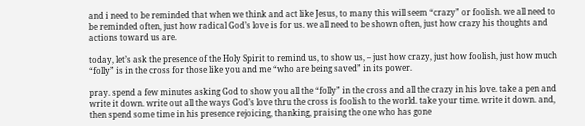and i need to be reminded that when we think and act like Jesus, to many this will seem “crazy” or foolish. we all need to be reminded often, just how radical God’s love is for us. we all need to be shown often, just how crazy his thoughts and actions toward us are.

today, let’s ask the presence of the Holy Spirit to remind us, to show us, – just how crazy, just how foolish, just how much “folly” is in the cross for those like you and me “who are being saved” in its power.

pray. spend a few minutes asking God to show you all the “folly” in the cross and all the crazy in his love. take a pen and write it down. write out all the ways God’s love thru the cross is foolish to the world. take your time. write it down. and, then spend some time in his presence rejoicing, thanking, praising the one who has gone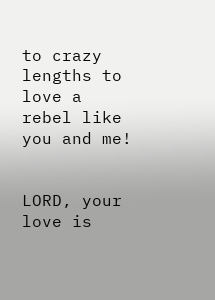to crazy lengths to love a rebel like you and me!


LORD, your love is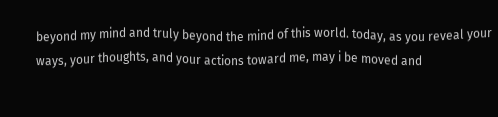beyond my mind and truly beyond the mind of this world. today, as you reveal your ways, your thoughts, and your actions toward me, may i be moved and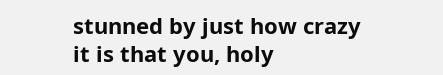stunned by just how crazy it is that you, holy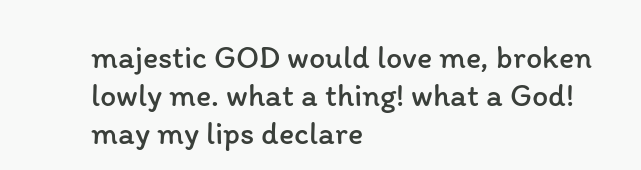majestic GOD would love me, broken lowly me. what a thing! what a God! may my lips declare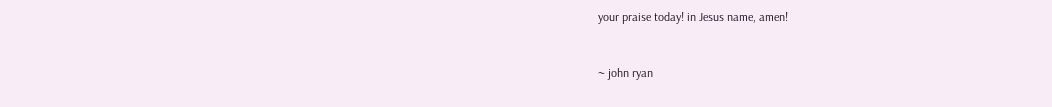your praise today! in Jesus name, amen!


~ john ryan